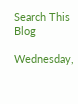Search This Blog

Wednesday,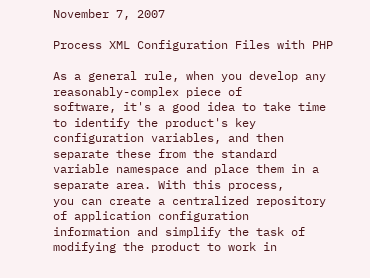November 7, 2007

Process XML Configuration Files with PHP

As a general rule, when you develop any reasonably-complex piece of
software, it's a good idea to take time to identify the product's key
configuration variables, and then separate these from the standard
variable namespace and place them in a separate area. With this process,
you can create a centralized repository of application configuration
information and simplify the task of modifying the product to work in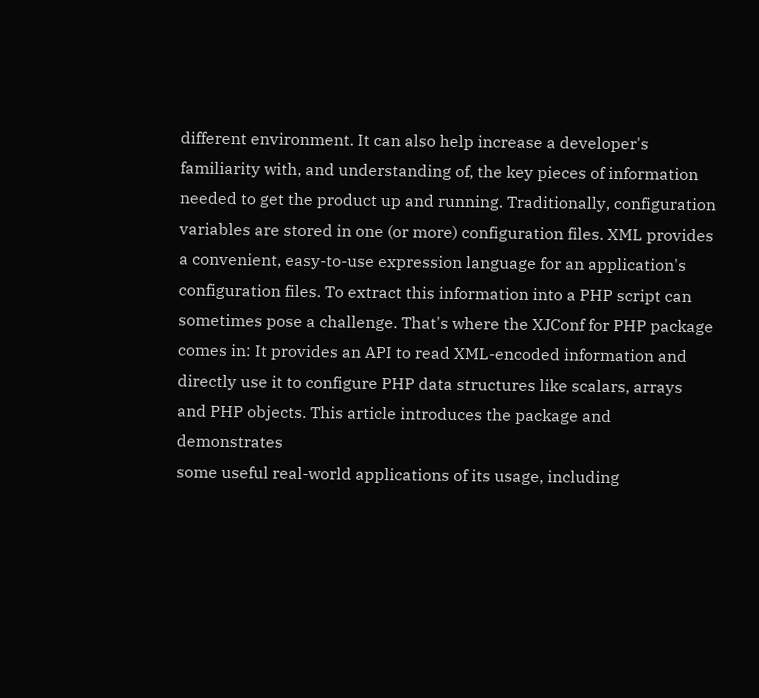different environment. It can also help increase a developer's
familiarity with, and understanding of, the key pieces of information
needed to get the product up and running. Traditionally, configuration
variables are stored in one (or more) configuration files. XML provides
a convenient, easy-to-use expression language for an application's
configuration files. To extract this information into a PHP script can
sometimes pose a challenge. That's where the XJConf for PHP package
comes in: It provides an API to read XML-encoded information and
directly use it to configure PHP data structures like scalars, arrays
and PHP objects. This article introduces the package and demonstrates
some useful real-world applications of its usage, including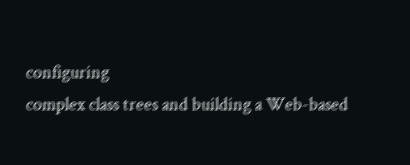configuring
complex class trees and building a Web-based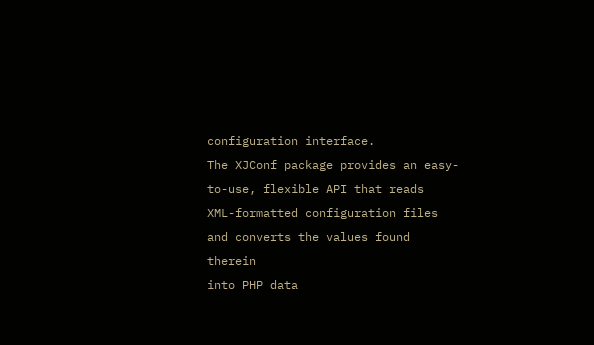configuration interface.
The XJConf package provides an easy-to-use, flexible API that reads
XML-formatted configuration files and converts the values found therein
into PHP data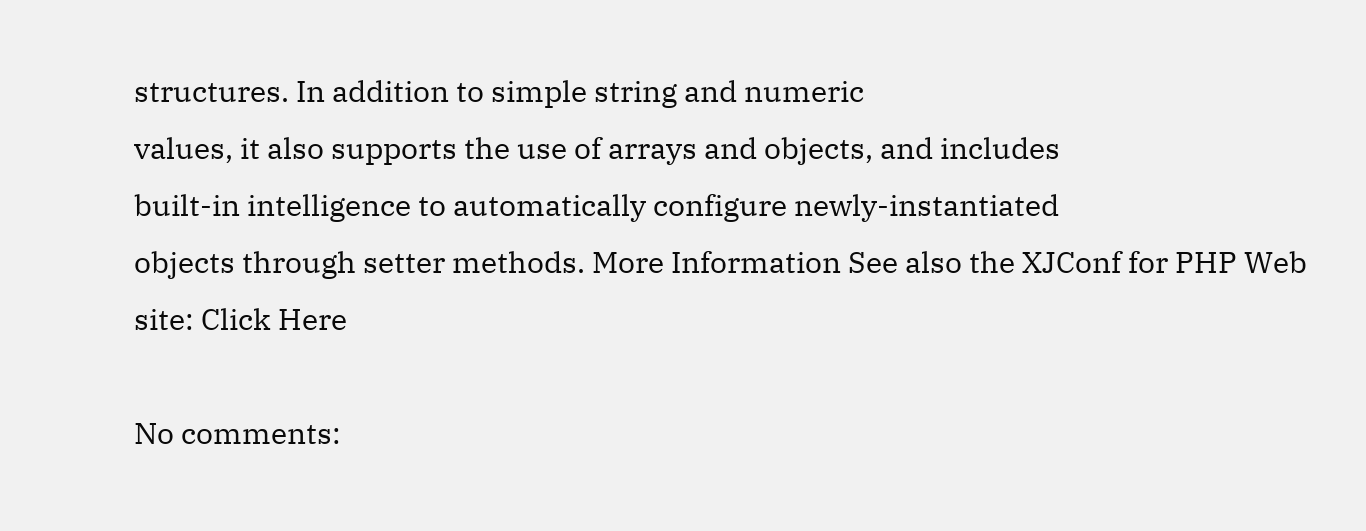structures. In addition to simple string and numeric
values, it also supports the use of arrays and objects, and includes
built-in intelligence to automatically configure newly-instantiated
objects through setter methods. More Information See also the XJConf for PHP Web site: Click Here

No comments: